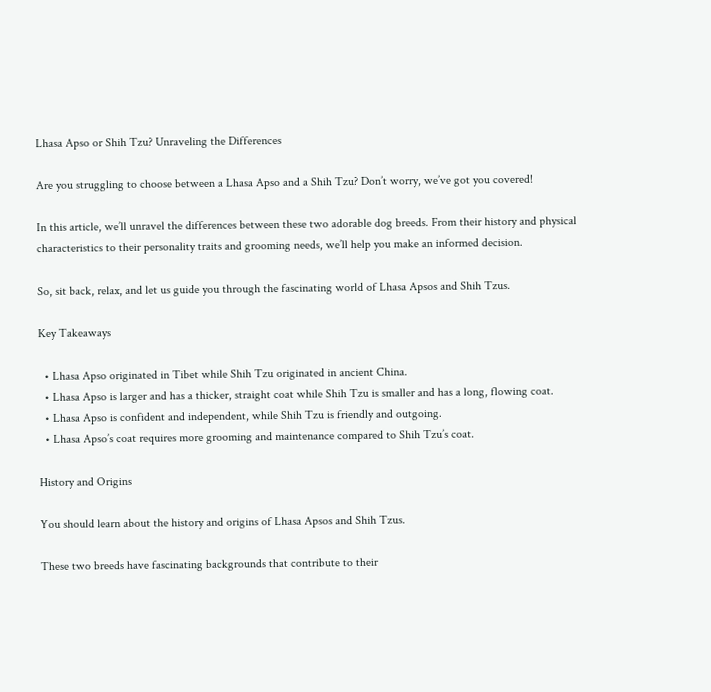Lhasa Apso or Shih Tzu? Unraveling the Differences

Are you struggling to choose between a Lhasa Apso and a Shih Tzu? Don’t worry, we’ve got you covered!

In this article, we’ll unravel the differences between these two adorable dog breeds. From their history and physical characteristics to their personality traits and grooming needs, we’ll help you make an informed decision.

So, sit back, relax, and let us guide you through the fascinating world of Lhasa Apsos and Shih Tzus.

Key Takeaways

  • Lhasa Apso originated in Tibet while Shih Tzu originated in ancient China.
  • Lhasa Apso is larger and has a thicker, straight coat while Shih Tzu is smaller and has a long, flowing coat.
  • Lhasa Apso is confident and independent, while Shih Tzu is friendly and outgoing.
  • Lhasa Apso’s coat requires more grooming and maintenance compared to Shih Tzu’s coat.

History and Origins

You should learn about the history and origins of Lhasa Apsos and Shih Tzus.

These two breeds have fascinating backgrounds that contribute to their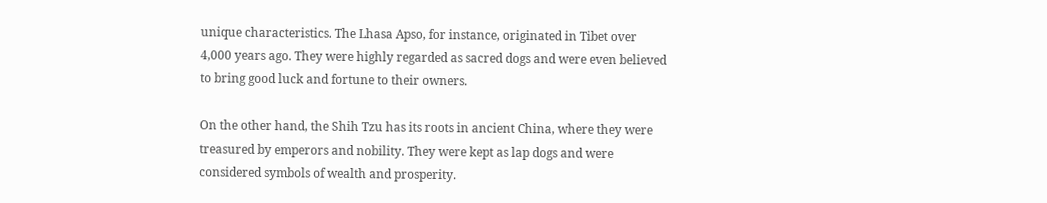unique characteristics. The Lhasa Apso, for instance, originated in Tibet over 4,000 years ago. They were highly regarded as sacred dogs and were even believed to bring good luck and fortune to their owners.

On the other hand, the Shih Tzu has its roots in ancient China, where they were treasured by emperors and nobility. They were kept as lap dogs and were considered symbols of wealth and prosperity.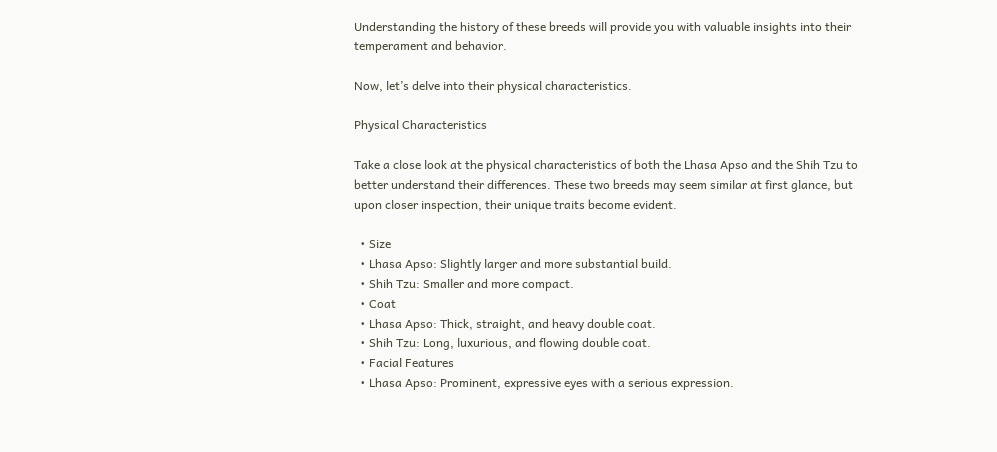Understanding the history of these breeds will provide you with valuable insights into their temperament and behavior.

Now, let’s delve into their physical characteristics.

Physical Characteristics

Take a close look at the physical characteristics of both the Lhasa Apso and the Shih Tzu to better understand their differences. These two breeds may seem similar at first glance, but upon closer inspection, their unique traits become evident.

  • Size
  • Lhasa Apso: Slightly larger and more substantial build.
  • Shih Tzu: Smaller and more compact.
  • Coat
  • Lhasa Apso: Thick, straight, and heavy double coat.
  • Shih Tzu: Long, luxurious, and flowing double coat.
  • Facial Features
  • Lhasa Apso: Prominent, expressive eyes with a serious expression.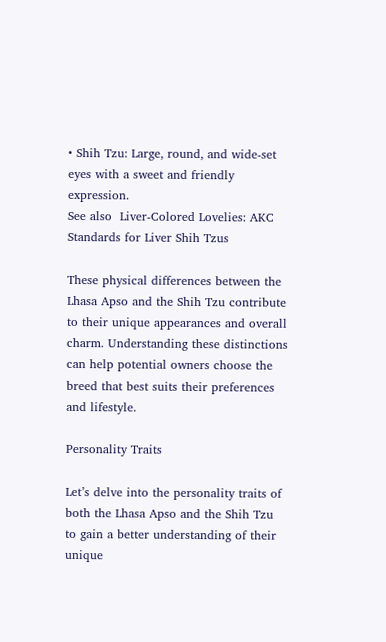• Shih Tzu: Large, round, and wide-set eyes with a sweet and friendly expression.
See also  Liver-Colored Lovelies: AKC Standards for Liver Shih Tzus

These physical differences between the Lhasa Apso and the Shih Tzu contribute to their unique appearances and overall charm. Understanding these distinctions can help potential owners choose the breed that best suits their preferences and lifestyle.

Personality Traits

Let’s delve into the personality traits of both the Lhasa Apso and the Shih Tzu to gain a better understanding of their unique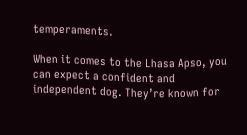temperaments.

When it comes to the Lhasa Apso, you can expect a confident and independent dog. They’re known for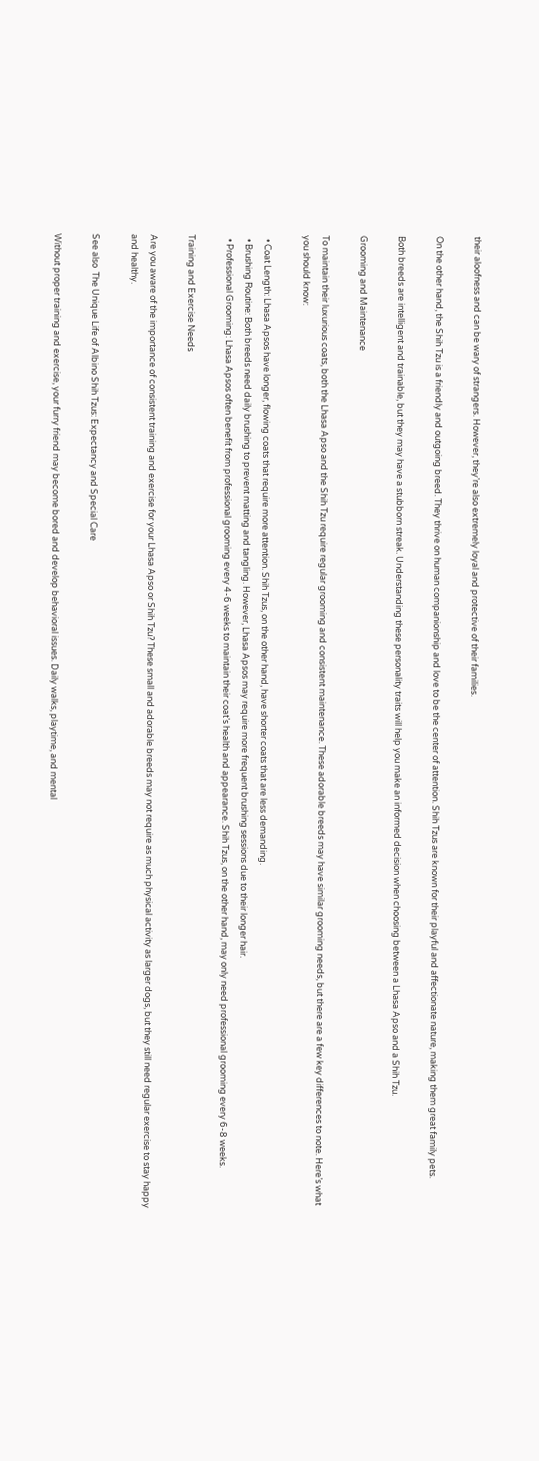their aloofness and can be wary of strangers. However, they’re also extremely loyal and protective of their families.

On the other hand, the Shih Tzu is a friendly and outgoing breed. They thrive on human companionship and love to be the center of attention. Shih Tzus are known for their playful and affectionate nature, making them great family pets.

Both breeds are intelligent and trainable, but they may have a stubborn streak. Understanding these personality traits will help you make an informed decision when choosing between a Lhasa Apso and a Shih Tzu.

Grooming and Maintenance

To maintain their luxurious coats, both the Lhasa Apso and the Shih Tzu require regular grooming and consistent maintenance. These adorable breeds may have similar grooming needs, but there are a few key differences to note. Here’s what you should know:

  • Coat Length: Lhasa Apsos have longer, flowing coats that require more attention. Shih Tzus, on the other hand, have shorter coats that are less demanding.
  • Brushing Routine: Both breeds need daily brushing to prevent matting and tangling. However, Lhasa Apsos may require more frequent brushing sessions due to their longer hair.
  • Professional Grooming: Lhasa Apsos often benefit from professional grooming every 4-6 weeks to maintain their coat’s health and appearance. Shih Tzus, on the other hand, may only need professional grooming every 6-8 weeks.

Training and Exercise Needs

Are you aware of the importance of consistent training and exercise for your Lhasa Apso or Shih Tzu? These small and adorable breeds may not require as much physical activity as larger dogs, but they still need regular exercise to stay happy and healthy.

See also  The Unique Life of Albino Shih Tzus: Expectancy and Special Care

Without proper training and exercise, your furry friend may become bored and develop behavioral issues. Daily walks, playtime, and mental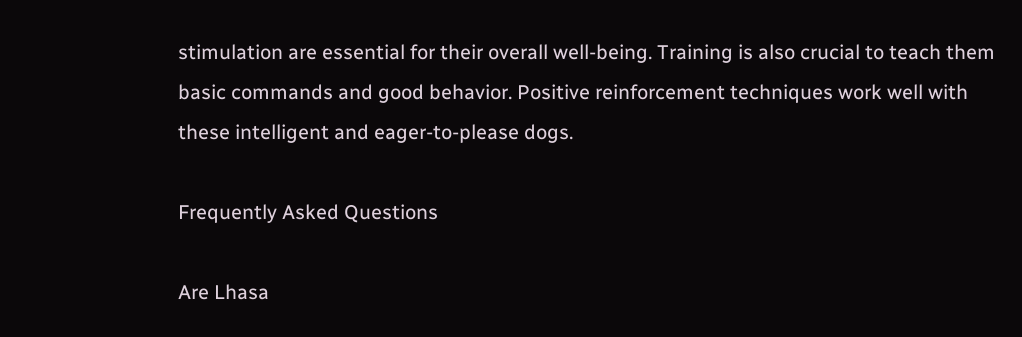stimulation are essential for their overall well-being. Training is also crucial to teach them basic commands and good behavior. Positive reinforcement techniques work well with these intelligent and eager-to-please dogs.

Frequently Asked Questions

Are Lhasa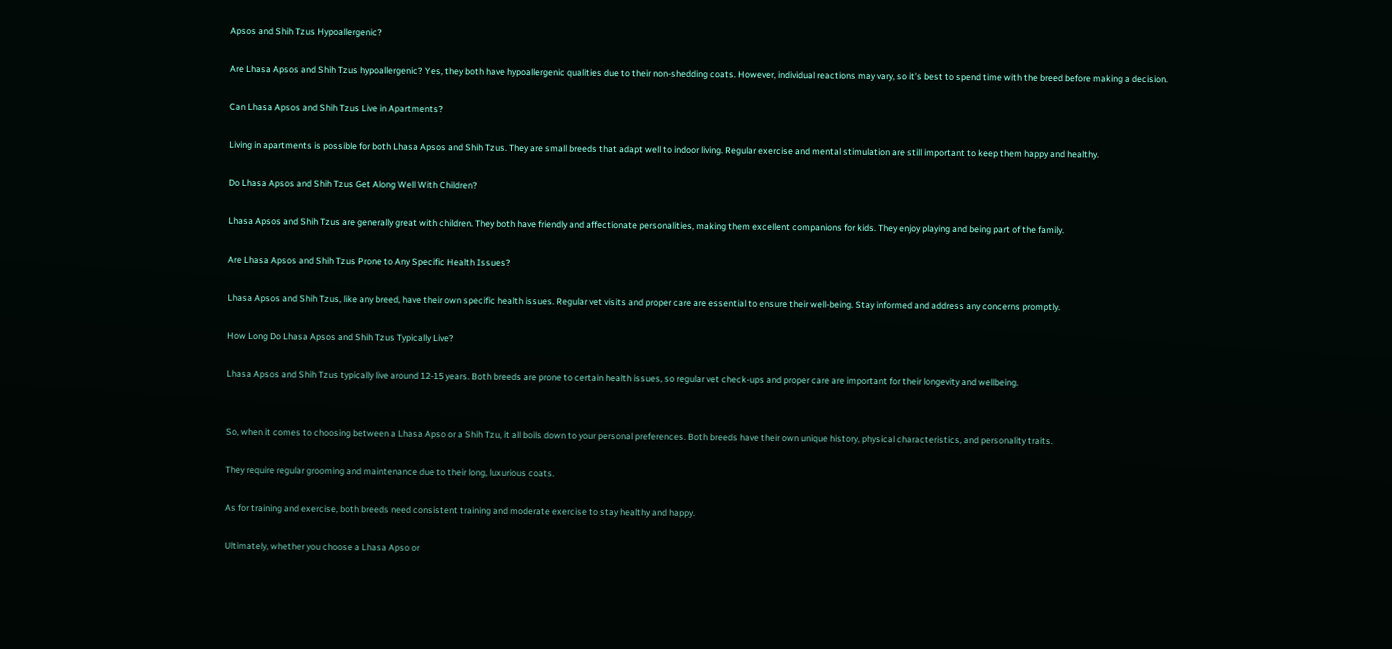Apsos and Shih Tzus Hypoallergenic?

Are Lhasa Apsos and Shih Tzus hypoallergenic? Yes, they both have hypoallergenic qualities due to their non-shedding coats. However, individual reactions may vary, so it’s best to spend time with the breed before making a decision.

Can Lhasa Apsos and Shih Tzus Live in Apartments?

Living in apartments is possible for both Lhasa Apsos and Shih Tzus. They are small breeds that adapt well to indoor living. Regular exercise and mental stimulation are still important to keep them happy and healthy.

Do Lhasa Apsos and Shih Tzus Get Along Well With Children?

Lhasa Apsos and Shih Tzus are generally great with children. They both have friendly and affectionate personalities, making them excellent companions for kids. They enjoy playing and being part of the family.

Are Lhasa Apsos and Shih Tzus Prone to Any Specific Health Issues?

Lhasa Apsos and Shih Tzus, like any breed, have their own specific health issues. Regular vet visits and proper care are essential to ensure their well-being. Stay informed and address any concerns promptly.

How Long Do Lhasa Apsos and Shih Tzus Typically Live?

Lhasa Apsos and Shih Tzus typically live around 12-15 years. Both breeds are prone to certain health issues, so regular vet check-ups and proper care are important for their longevity and wellbeing.


So, when it comes to choosing between a Lhasa Apso or a Shih Tzu, it all boils down to your personal preferences. Both breeds have their own unique history, physical characteristics, and personality traits.

They require regular grooming and maintenance due to their long, luxurious coats.

As for training and exercise, both breeds need consistent training and moderate exercise to stay healthy and happy.

Ultimately, whether you choose a Lhasa Apso or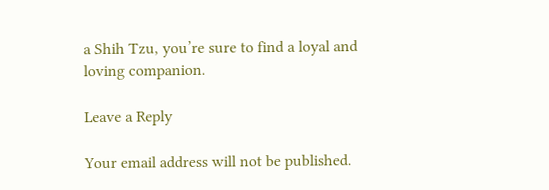a Shih Tzu, you’re sure to find a loyal and loving companion.

Leave a Reply

Your email address will not be published.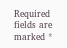Required fields are marked *